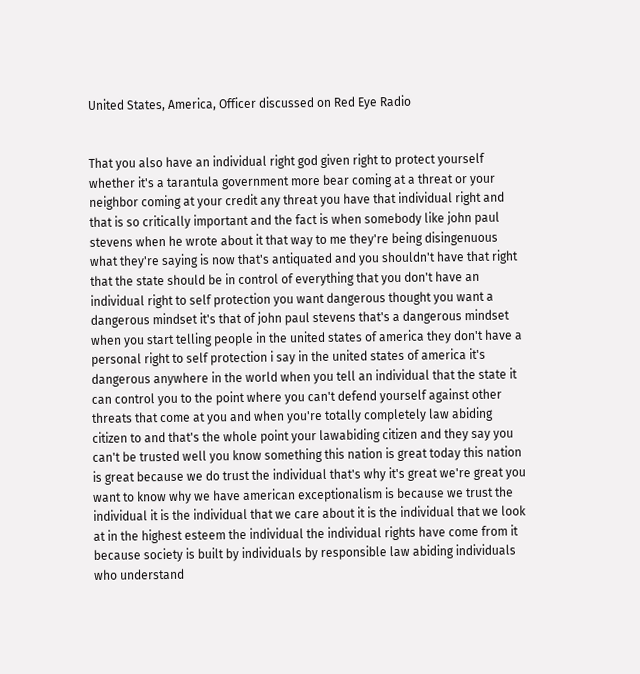United States, America, Officer discussed on Red Eye Radio


That you also have an individual right god given right to protect yourself whether it's a tarantula government more bear coming at a threat or your neighbor coming at your credit any threat you have that individual right and that is so critically important and the fact is when somebody like john paul stevens when he wrote about it that way to me they're being disingenuous what they're saying is now that's antiquated and you shouldn't have that right that the state should be in control of everything that you don't have an individual right to self protection you want dangerous thought you want a dangerous mindset it's that of john paul stevens that's a dangerous mindset when you start telling people in the united states of america they don't have a personal right to self protection i say in the united states of america it's dangerous anywhere in the world when you tell an individual that the state it can control you to the point where you can't defend yourself against other threats that come at you and when you're totally completely law abiding citizen to and that's the whole point your lawabiding citizen and they say you can't be trusted well you know something this nation is great today this nation is great because we do trust the individual that's why it's great we're great you want to know why we have american exceptionalism is because we trust the individual it is the individual that we care about it is the individual that we look at in the highest esteem the individual the individual rights have come from it because society is built by individuals by responsible law abiding individuals who understand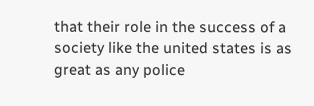that their role in the success of a society like the united states is as great as any police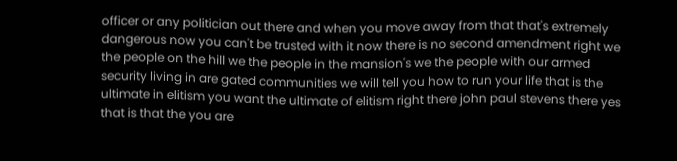officer or any politician out there and when you move away from that that's extremely dangerous now you can't be trusted with it now there is no second amendment right we the people on the hill we the people in the mansion's we the people with our armed security living in are gated communities we will tell you how to run your life that is the ultimate in elitism you want the ultimate of elitism right there john paul stevens there yes that is that the you are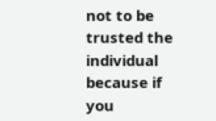not to be trusted the individual because if you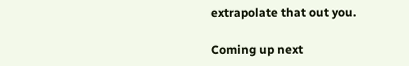extrapolate that out you.

Coming up next